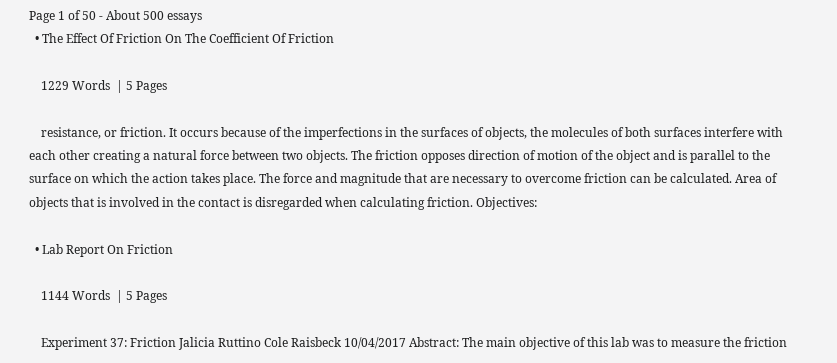Page 1 of 50 - About 500 essays
  • The Effect Of Friction On The Coefficient Of Friction

    1229 Words  | 5 Pages

    resistance, or friction. It occurs because of the imperfections in the surfaces of objects, the molecules of both surfaces interfere with each other creating a natural force between two objects. The friction opposes direction of motion of the object and is parallel to the surface on which the action takes place. The force and magnitude that are necessary to overcome friction can be calculated. Area of objects that is involved in the contact is disregarded when calculating friction. Objectives:

  • Lab Report On Friction

    1144 Words  | 5 Pages

    Experiment 37: Friction Jalicia Ruttino Cole Raisbeck 10/04/2017 Abstract: The main objective of this lab was to measure the friction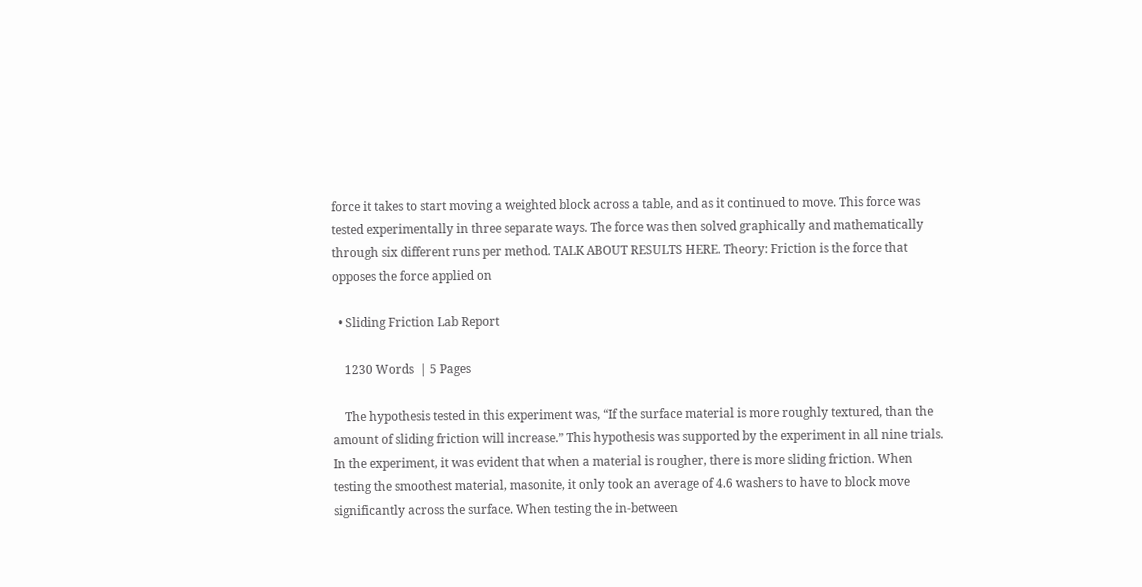force it takes to start moving a weighted block across a table, and as it continued to move. This force was tested experimentally in three separate ways. The force was then solved graphically and mathematically through six different runs per method. TALK ABOUT RESULTS HERE. Theory: Friction is the force that opposes the force applied on

  • Sliding Friction Lab Report

    1230 Words  | 5 Pages

    The hypothesis tested in this experiment was, “If the surface material is more roughly textured, than the amount of sliding friction will increase.” This hypothesis was supported by the experiment in all nine trials. In the experiment, it was evident that when a material is rougher, there is more sliding friction. When testing the smoothest material, masonite, it only took an average of 4.6 washers to have to block move significantly across the surface. When testing the in-between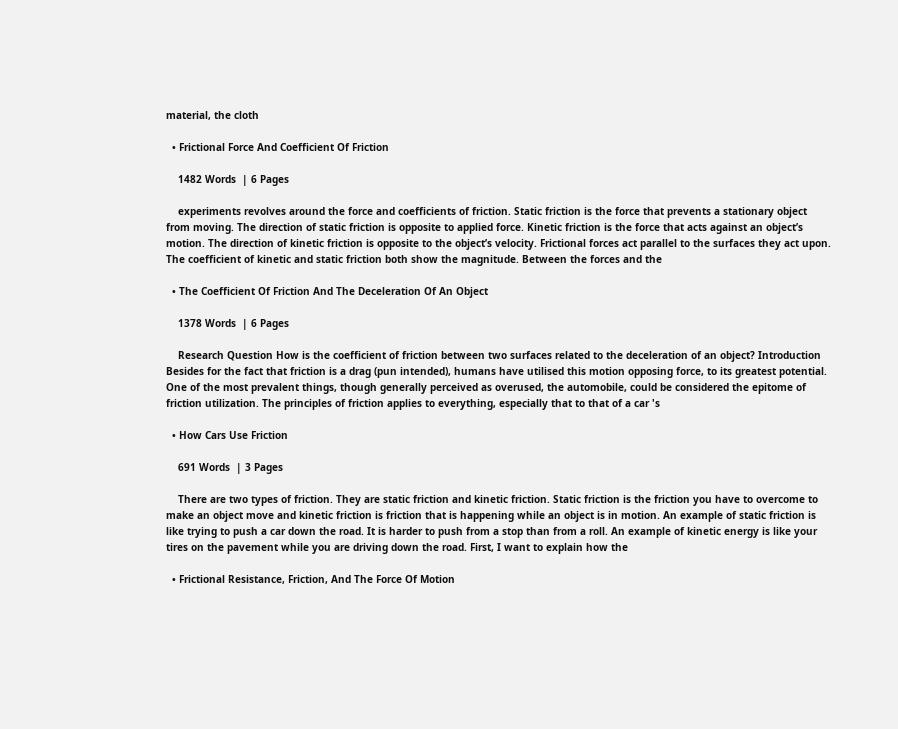material, the cloth

  • Frictional Force And Coefficient Of Friction

    1482 Words  | 6 Pages

    experiments revolves around the force and coefficients of friction. Static friction is the force that prevents a stationary object from moving. The direction of static friction is opposite to applied force. Kinetic friction is the force that acts against an object’s motion. The direction of kinetic friction is opposite to the object’s velocity. Frictional forces act parallel to the surfaces they act upon. The coefficient of kinetic and static friction both show the magnitude. Between the forces and the

  • The Coefficient Of Friction And The Deceleration Of An Object

    1378 Words  | 6 Pages

    Research Question How is the coefficient of friction between two surfaces related to the deceleration of an object? Introduction Besides for the fact that friction is a drag (pun intended), humans have utilised this motion opposing force, to its greatest potential. One of the most prevalent things, though generally perceived as overused, the automobile, could be considered the epitome of friction utilization. The principles of friction applies to everything, especially that to that of a car 's

  • How Cars Use Friction

    691 Words  | 3 Pages

    There are two types of friction. They are static friction and kinetic friction. Static friction is the friction you have to overcome to make an object move and kinetic friction is friction that is happening while an object is in motion. An example of static friction is like trying to push a car down the road. It is harder to push from a stop than from a roll. An example of kinetic energy is like your tires on the pavement while you are driving down the road. First, I want to explain how the

  • Frictional Resistance, Friction, And The Force Of Motion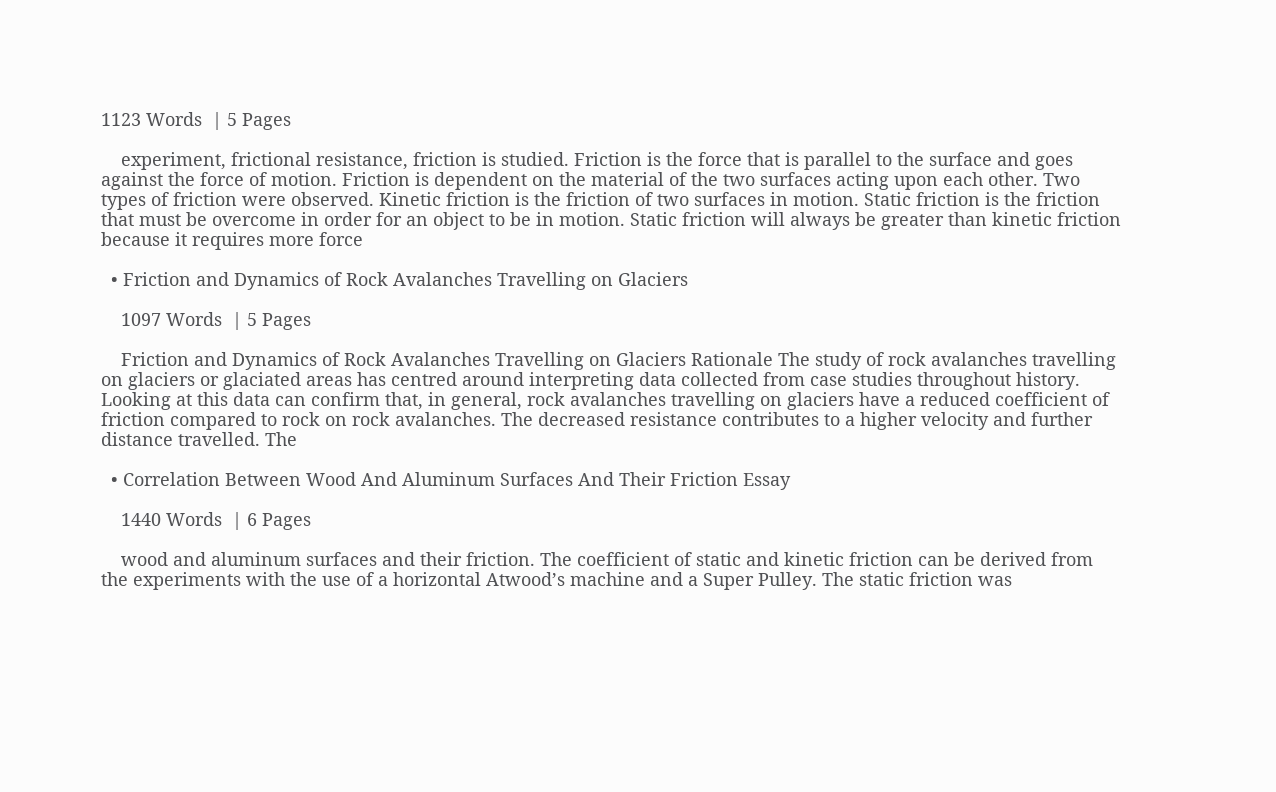1123 Words  | 5 Pages

    experiment, frictional resistance, friction is studied. Friction is the force that is parallel to the surface and goes against the force of motion. Friction is dependent on the material of the two surfaces acting upon each other. Two types of friction were observed. Kinetic friction is the friction of two surfaces in motion. Static friction is the friction that must be overcome in order for an object to be in motion. Static friction will always be greater than kinetic friction because it requires more force

  • Friction and Dynamics of Rock Avalanches Travelling on Glaciers

    1097 Words  | 5 Pages

    Friction and Dynamics of Rock Avalanches Travelling on Glaciers Rationale The study of rock avalanches travelling on glaciers or glaciated areas has centred around interpreting data collected from case studies throughout history. Looking at this data can confirm that, in general, rock avalanches travelling on glaciers have a reduced coefficient of friction compared to rock on rock avalanches. The decreased resistance contributes to a higher velocity and further distance travelled. The

  • Correlation Between Wood And Aluminum Surfaces And Their Friction Essay

    1440 Words  | 6 Pages

    wood and aluminum surfaces and their friction. The coefficient of static and kinetic friction can be derived from the experiments with the use of a horizontal Atwood’s machine and a Super Pulley. The static friction was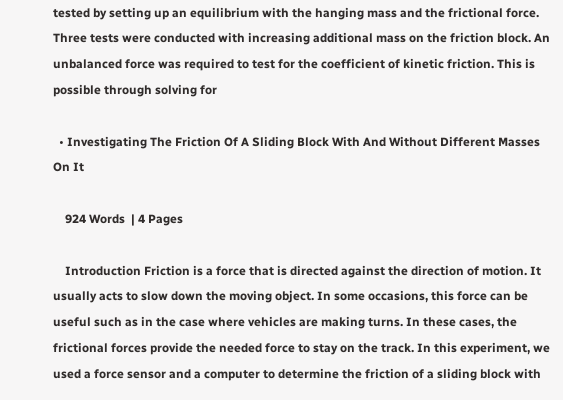tested by setting up an equilibrium with the hanging mass and the frictional force. Three tests were conducted with increasing additional mass on the friction block. An unbalanced force was required to test for the coefficient of kinetic friction. This is possible through solving for

  • Investigating The Friction Of A Sliding Block With And Without Different Masses On It

    924 Words  | 4 Pages

    Introduction Friction is a force that is directed against the direction of motion. It usually acts to slow down the moving object. In some occasions, this force can be useful such as in the case where vehicles are making turns. In these cases, the frictional forces provide the needed force to stay on the track. In this experiment, we used a force sensor and a computer to determine the friction of a sliding block with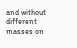and without different masses on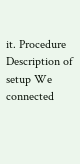it. Procedure Description of setup We connected